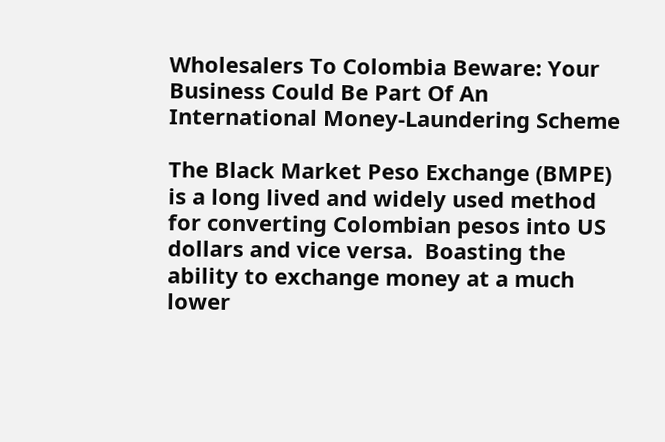Wholesalers To Colombia Beware: Your Business Could Be Part Of An International Money-Laundering Scheme

The Black Market Peso Exchange (BMPE) is a long lived and widely used method for converting Colombian pesos into US dollars and vice versa.  Boasting the ability to exchange money at a much lower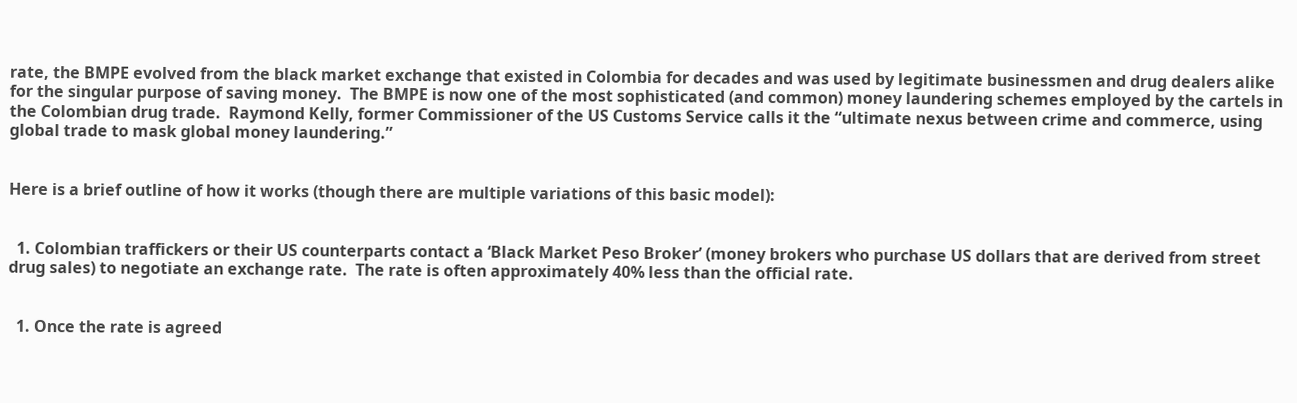rate, the BMPE evolved from the black market exchange that existed in Colombia for decades and was used by legitimate businessmen and drug dealers alike for the singular purpose of saving money.  The BMPE is now one of the most sophisticated (and common) money laundering schemes employed by the cartels in the Colombian drug trade.  Raymond Kelly, former Commissioner of the US Customs Service calls it the “ultimate nexus between crime and commerce, using global trade to mask global money laundering.”


Here is a brief outline of how it works (though there are multiple variations of this basic model):


  1. Colombian traffickers or their US counterparts contact a ‘Black Market Peso Broker’ (money brokers who purchase US dollars that are derived from street drug sales) to negotiate an exchange rate.  The rate is often approximately 40% less than the official rate.


  1. Once the rate is agreed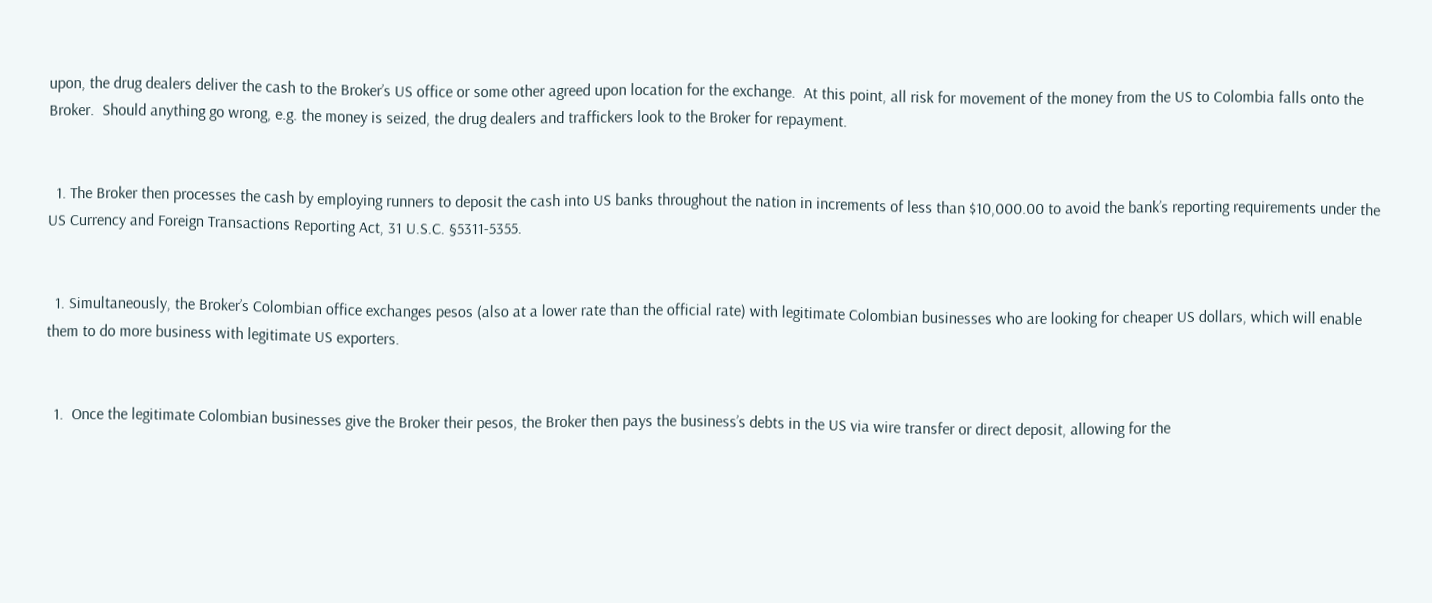upon, the drug dealers deliver the cash to the Broker’s US office or some other agreed upon location for the exchange.  At this point, all risk for movement of the money from the US to Colombia falls onto the Broker.  Should anything go wrong, e.g. the money is seized, the drug dealers and traffickers look to the Broker for repayment.


  1. The Broker then processes the cash by employing runners to deposit the cash into US banks throughout the nation in increments of less than $10,000.00 to avoid the bank’s reporting requirements under the US Currency and Foreign Transactions Reporting Act, 31 U.S.C. §5311-5355.


  1. Simultaneously, the Broker’s Colombian office exchanges pesos (also at a lower rate than the official rate) with legitimate Colombian businesses who are looking for cheaper US dollars, which will enable them to do more business with legitimate US exporters.


  1.  Once the legitimate Colombian businesses give the Broker their pesos, the Broker then pays the business’s debts in the US via wire transfer or direct deposit, allowing for the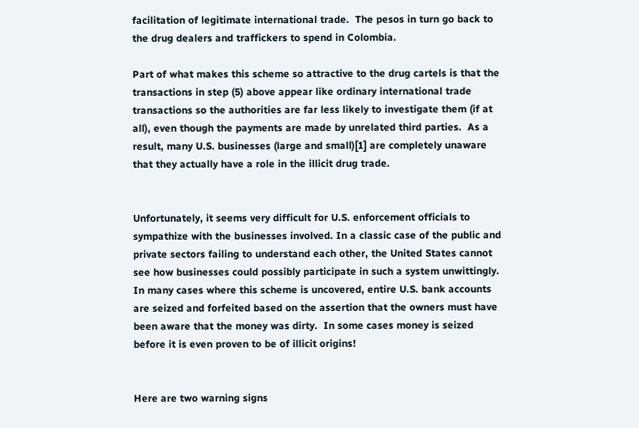facilitation of legitimate international trade.  The pesos in turn go back to the drug dealers and traffickers to spend in Colombia.

Part of what makes this scheme so attractive to the drug cartels is that the transactions in step (5) above appear like ordinary international trade transactions so the authorities are far less likely to investigate them (if at all), even though the payments are made by unrelated third parties.  As a result, many U.S. businesses (large and small)[1] are completely unaware that they actually have a role in the illicit drug trade.


Unfortunately, it seems very difficult for U.S. enforcement officials to sympathize with the businesses involved. In a classic case of the public and private sectors failing to understand each other, the United States cannot see how businesses could possibly participate in such a system unwittingly.  In many cases where this scheme is uncovered, entire U.S. bank accounts are seized and forfeited based on the assertion that the owners must have been aware that the money was dirty.  In some cases money is seized before it is even proven to be of illicit origins!


Here are two warning signs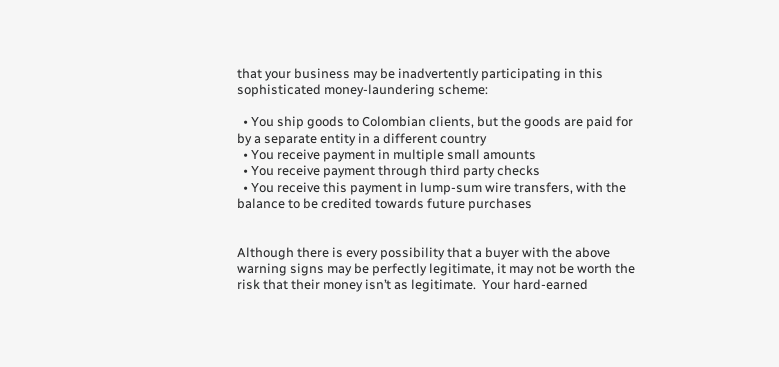that your business may be inadvertently participating in this sophisticated money-laundering scheme:

  • You ship goods to Colombian clients, but the goods are paid for by a separate entity in a different country
  • You receive payment in multiple small amounts
  • You receive payment through third party checks
  • You receive this payment in lump-sum wire transfers, with the balance to be credited towards future purchases


Although there is every possibility that a buyer with the above warning signs may be perfectly legitimate, it may not be worth the risk that their money isn’t as legitimate.  Your hard-earned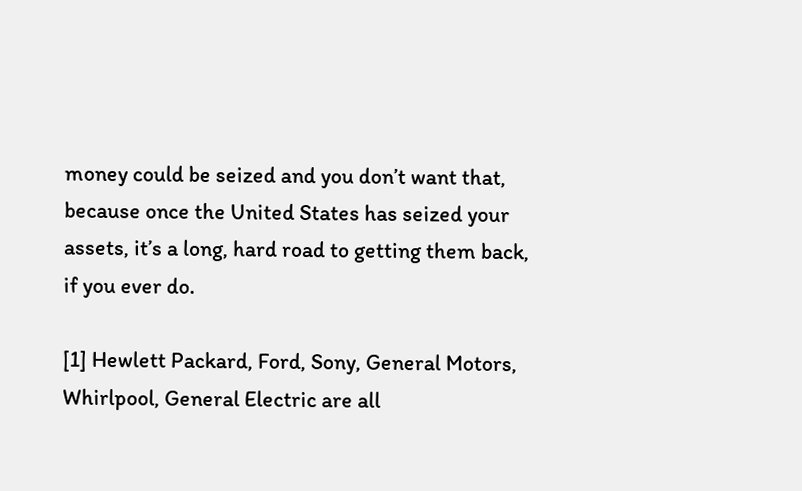money could be seized and you don’t want that, because once the United States has seized your assets, it’s a long, hard road to getting them back, if you ever do.

[1] Hewlett Packard, Ford, Sony, General Motors, Whirlpool, General Electric are all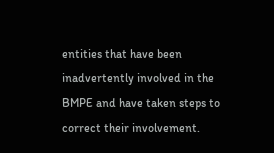entities that have been inadvertently involved in the BMPE and have taken steps to correct their involvement.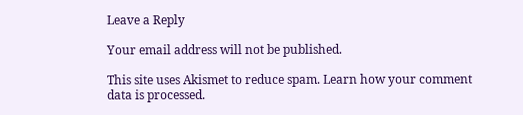Leave a Reply

Your email address will not be published.

This site uses Akismet to reduce spam. Learn how your comment data is processed.